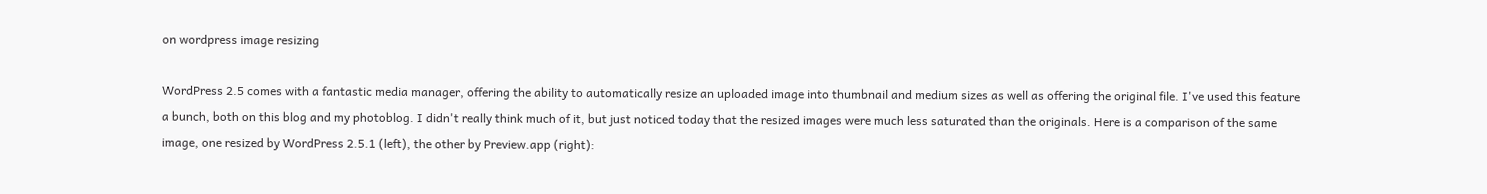on wordpress image resizing

WordPress 2.5 comes with a fantastic media manager, offering the ability to automatically resize an uploaded image into thumbnail and medium sizes as well as offering the original file. I've used this feature a bunch, both on this blog and my photoblog. I didn't really think much of it, but just noticed today that the resized images were much less saturated than the originals. Here is a comparison of the same image, one resized by WordPress 2.5.1 (left), the other by Preview.app (right):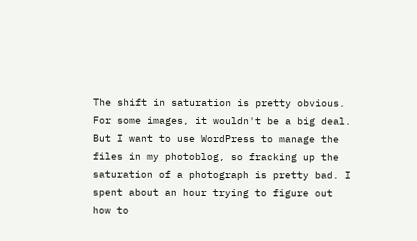The shift in saturation is pretty obvious. For some images, it wouldn't be a big deal. But I want to use WordPress to manage the files in my photoblog, so fracking up the saturation of a photograph is pretty bad. I spent about an hour trying to figure out how to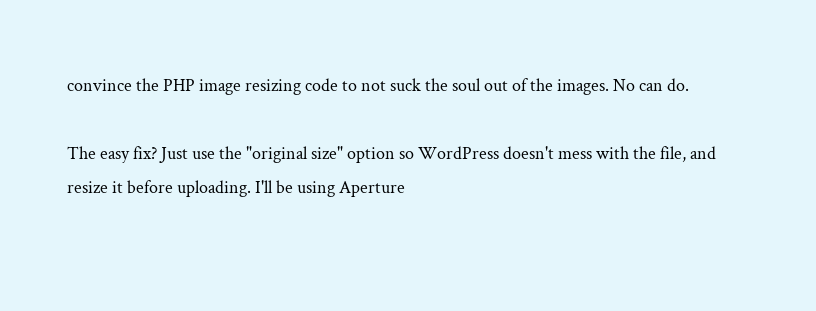convince the PHP image resizing code to not suck the soul out of the images. No can do.

The easy fix? Just use the "original size" option so WordPress doesn't mess with the file, and resize it before uploading. I'll be using Aperture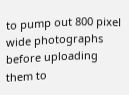to pump out 800 pixel wide photographs before uploading them to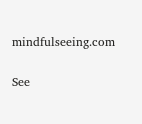mindfulseeing.com

See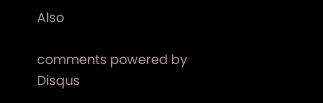Also

comments powered by Disqus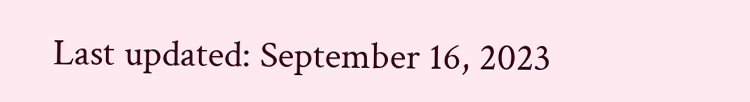Last updated: September 16, 2023